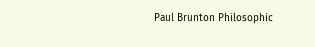Paul Brunton Philosophic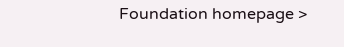Foundation homepage >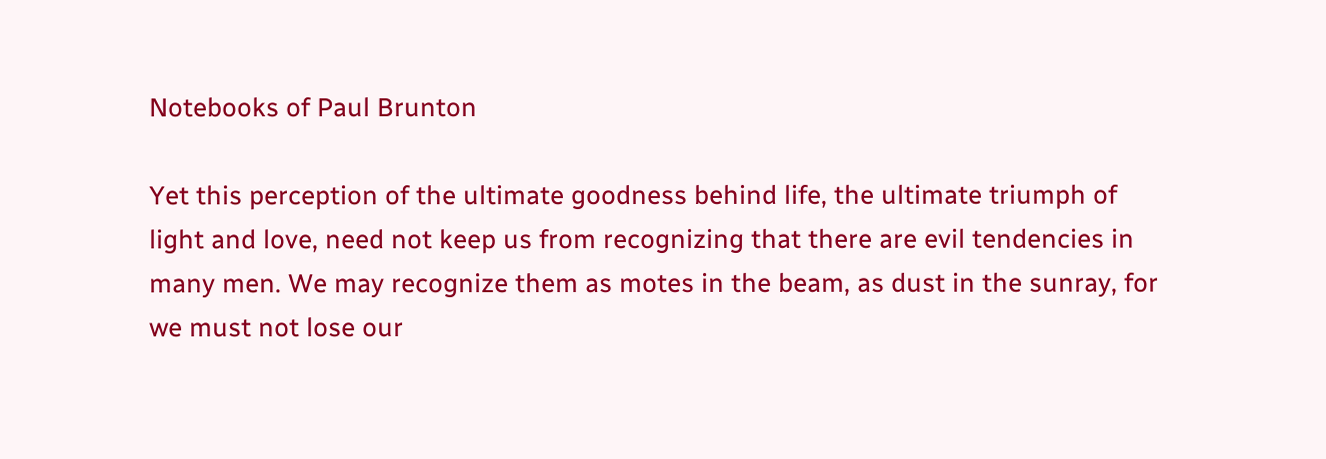Notebooks of Paul Brunton

Yet this perception of the ultimate goodness behind life, the ultimate triumph of light and love, need not keep us from recognizing that there are evil tendencies in many men. We may recognize them as motes in the beam, as dust in the sunray, for we must not lose our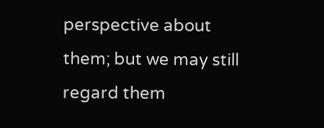perspective about them; but we may still regard them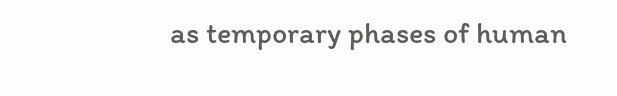as temporary phases of human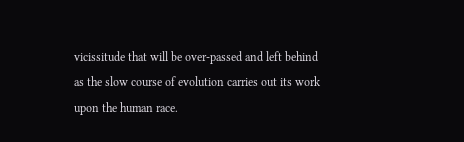vicissitude that will be over-passed and left behind as the slow course of evolution carries out its work upon the human race.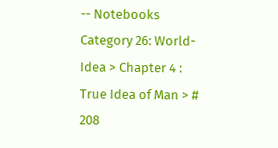-- Notebooks Category 26: World-Idea > Chapter 4 : True Idea of Man > # 208